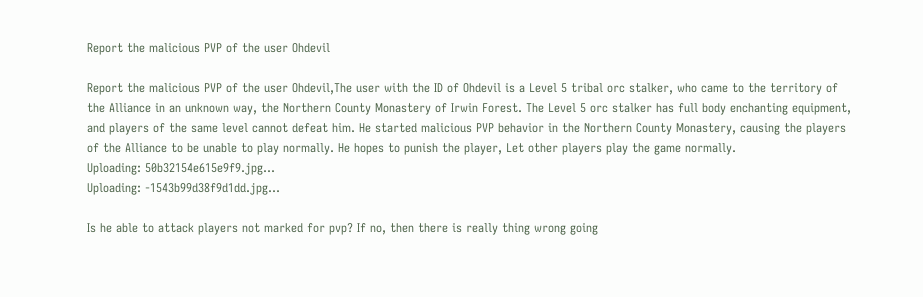Report the malicious PVP of the user Ohdevil

Report the malicious PVP of the user Ohdevil,The user with the ID of Ohdevil is a Level 5 tribal orc stalker, who came to the territory of the Alliance in an unknown way, the Northern County Monastery of Irwin Forest. The Level 5 orc stalker has full body enchanting equipment, and players of the same level cannot defeat him. He started malicious PVP behavior in the Northern County Monastery, causing the players of the Alliance to be unable to play normally. He hopes to punish the player, Let other players play the game normally.
Uploading: 50b32154e615e9f9.jpg…
Uploading: -1543b99d38f9d1dd.jpg…

Is he able to attack players not marked for pvp? If no, then there is really thing wrong going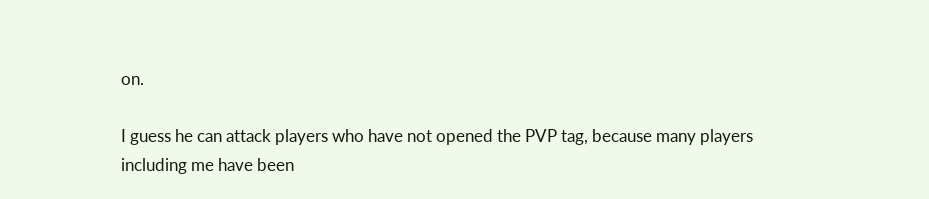on.

I guess he can attack players who have not opened the PVP tag, because many players including me have been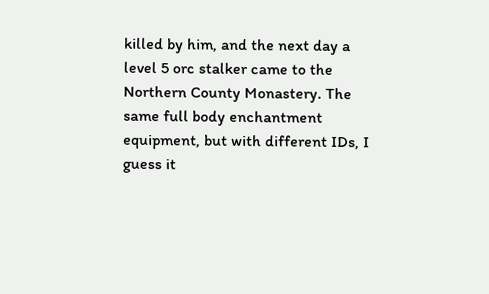killed by him, and the next day a level 5 orc stalker came to the Northern County Monastery. The same full body enchantment equipment, but with different IDs, I guess it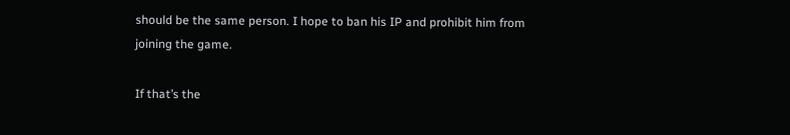should be the same person. I hope to ban his IP and prohibit him from joining the game.

If that’s the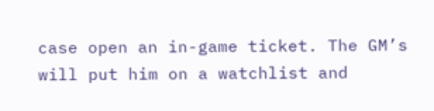case open an in-game ticket. The GM’s will put him on a watchlist and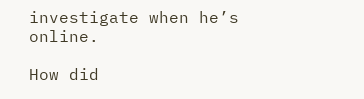investigate when he’s online.

How did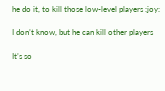he do it, to kill those low-level players :joy:

I don’t know, but he can kill other players

It’s so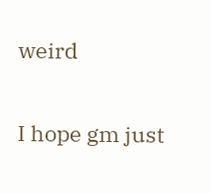weird

I hope gm just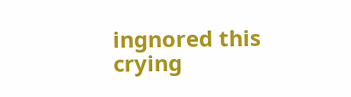ingnored this crying